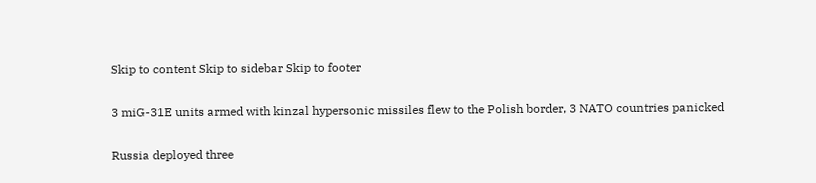Skip to content Skip to sidebar Skip to footer

3 miG-31E units armed with kinzal hypersonic missiles flew to the Polish border, 3 NATO countries panicked

Russia deployed three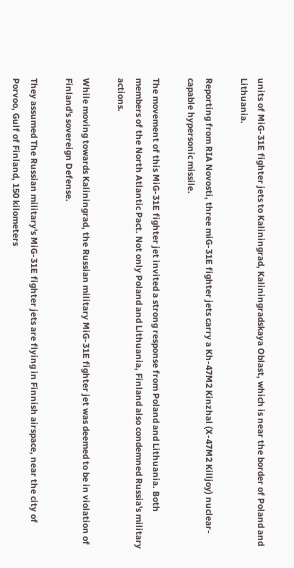units of MiG-31E fighter jets to Kaliningrad, Kaliningradskaya Oblast, which is near the border of Poland and Lithuania.

Reporting from RIA Novosti, three miG-31E fighter jets carry a Kh-47M2 Kinzhal (X-47M2 Killjoy) nuclear-capable hypersonic missile.

The movement of this MiG-31E fighter jet invited a strong response from Poland and Lithuania. Both members of the North Atlantic Pact. Not only Poland and Lithuania, Finland also condemned Russia's military actions.

While moving towards Kaliningrad, the Russian military MiG-31E fighter jet was deemed to be in violation of Finland's sovereign Defense.

They assumed The Russian military's MiG-31E fighter jets are flying in Finnish airspace, near the city of Porvoo, Gulf of Finland, 150 kilometers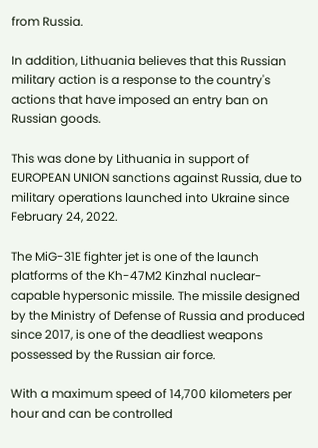from Russia.

In addition, Lithuania believes that this Russian military action is a response to the country's actions that have imposed an entry ban on Russian goods.

This was done by Lithuania in support of EUROPEAN UNION sanctions against Russia, due to military operations launched into Ukraine since February 24, 2022.

The MiG-31E fighter jet is one of the launch platforms of the Kh-47M2 Kinzhal nuclear-capable hypersonic missile. The missile designed by the Ministry of Defense of Russia and produced since 2017, is one of the deadliest weapons possessed by the Russian air force.

With a maximum speed of 14,700 kilometers per hour and can be controlled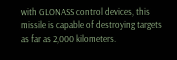with GLONASS control devices, this missile is capable of destroying targets as far as 2,000 kilometers.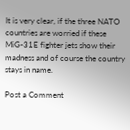It is very clear, if the three NATO countries are worried if these MiG-31E fighter jets show their madness and of course the country stays in name.

Post a Comment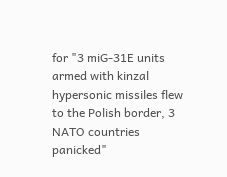for "3 miG-31E units armed with kinzal hypersonic missiles flew to the Polish border, 3 NATO countries panicked"